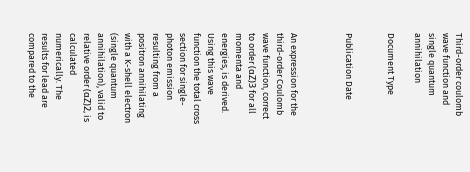Third-order coulomb wave function and single quantum annihilation

Document Type


Publication Date



An expression for the third-order Coulomb wave function, correct to order (αZ)3 for all momenta and energies, is derived. Using this wave function the total cross section for single-photon emission resulting from a positron annihilating with a K-shell electron (single quantum annihilation), valid to relative order (αZ)2, is calculated numerically. The results for lead are compared to the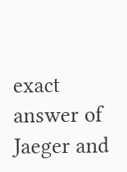exact answer of Jaeger and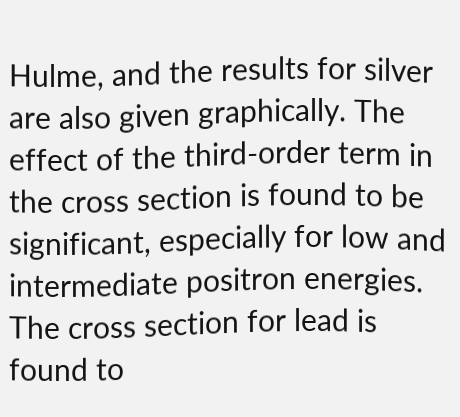Hulme, and the results for silver are also given graphically. The effect of the third-order term in the cross section is found to be significant, especially for low and intermediate positron energies. The cross section for lead is found to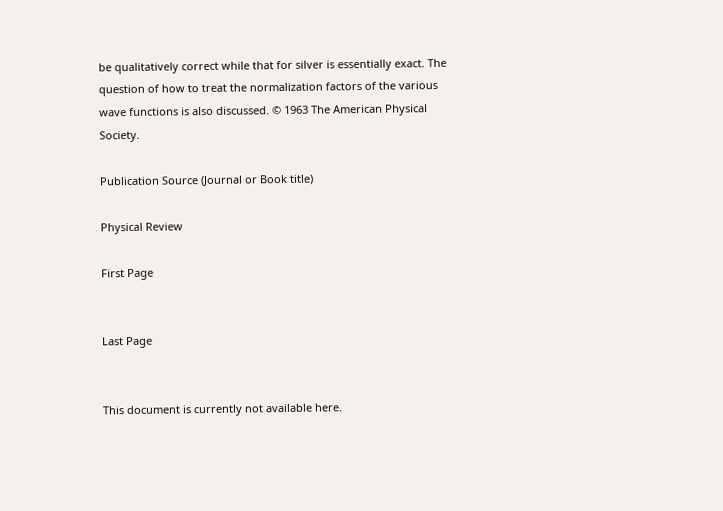be qualitatively correct while that for silver is essentially exact. The question of how to treat the normalization factors of the various wave functions is also discussed. © 1963 The American Physical Society.

Publication Source (Journal or Book title)

Physical Review

First Page


Last Page


This document is currently not available here.